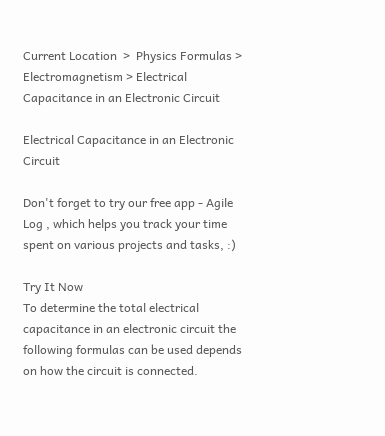Current Location  >  Physics Formulas > Electromagnetism > Electrical Capacitance in an Electronic Circuit

Electrical Capacitance in an Electronic Circuit

Don't forget to try our free app - Agile Log , which helps you track your time spent on various projects and tasks, :)

Try It Now
To determine the total electrical capacitance in an electronic circuit the following formulas can be used depends on how the circuit is connected.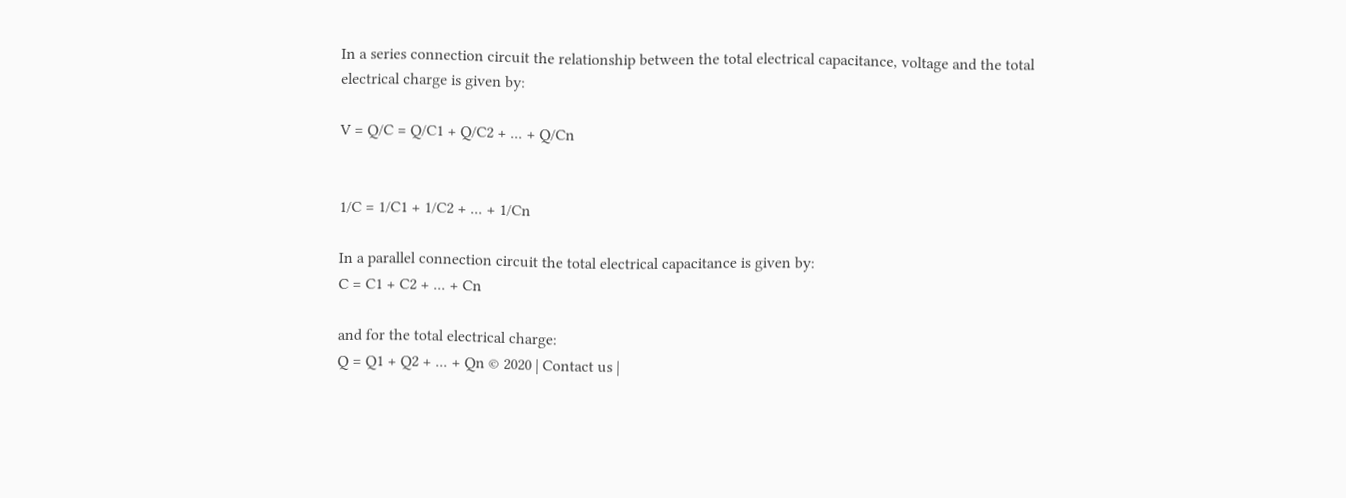In a series connection circuit the relationship between the total electrical capacitance, voltage and the total electrical charge is given by:

V = Q/C = Q/C1 + Q/C2 + ... + Q/Cn


1/C = 1/C1 + 1/C2 + ... + 1/Cn

In a parallel connection circuit the total electrical capacitance is given by:
C = C1 + C2 + ... + Cn

and for the total electrical charge:
Q = Q1 + Q2 + ... + Qn © 2020 | Contact us |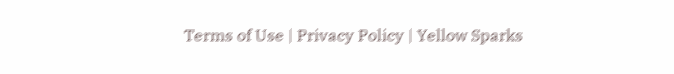Terms of Use | Privacy Policy | Yellow Sparks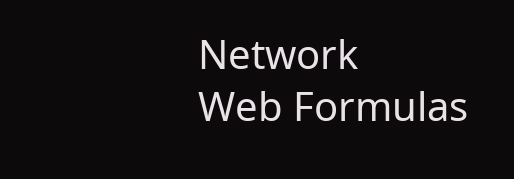Network
Web Formulas